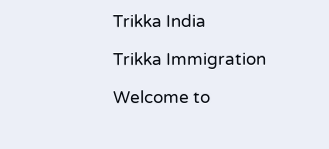Trikka India

Trikka Immigration

Welcome to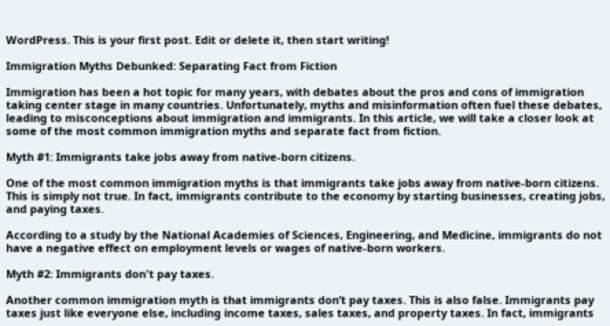WordPress. This is your first post. Edit or delete it, then start writing!

Immigration Myths Debunked: Separating Fact from Fiction

Immigration has been a hot topic for many years, with debates about the pros and cons of immigration taking center stage in many countries. Unfortunately, myths and misinformation often fuel these debates, leading to misconceptions about immigration and immigrants. In this article, we will take a closer look at some of the most common immigration myths and separate fact from fiction.

Myth #1: Immigrants take jobs away from native-born citizens.

One of the most common immigration myths is that immigrants take jobs away from native-born citizens. This is simply not true. In fact, immigrants contribute to the economy by starting businesses, creating jobs, and paying taxes.

According to a study by the National Academies of Sciences, Engineering, and Medicine, immigrants do not have a negative effect on employment levels or wages of native-born workers.

Myth #2: Immigrants don't pay taxes.

Another common immigration myth is that immigrants don’t pay taxes. This is also false. Immigrants pay taxes just like everyone else, including income taxes, sales taxes, and property taxes. In fact, immigrants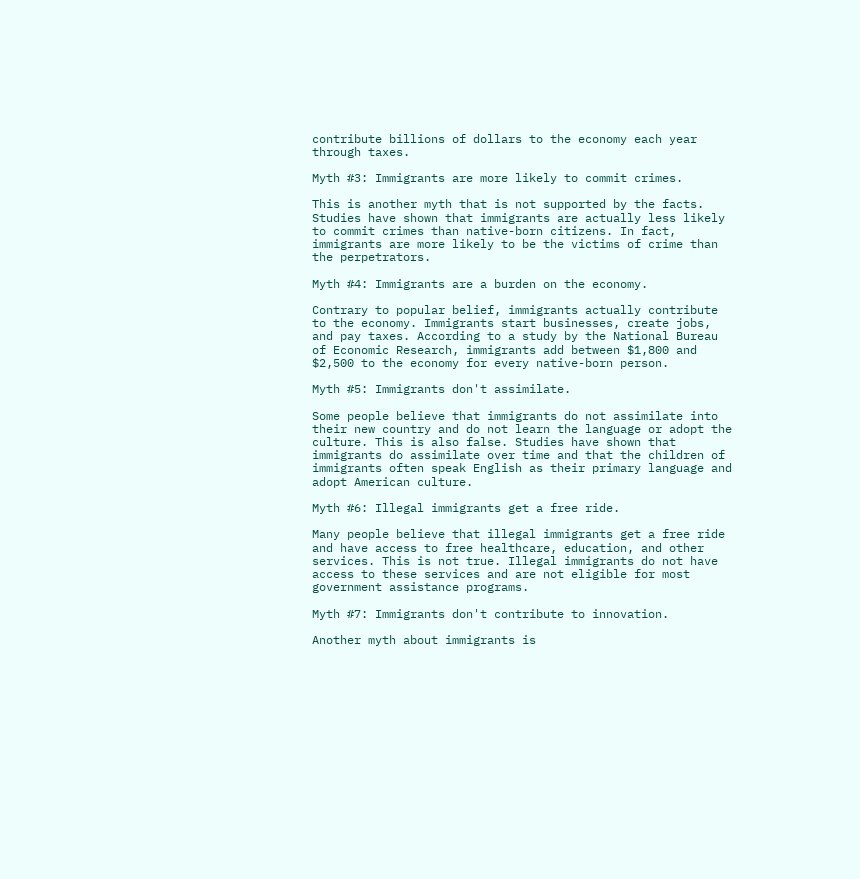contribute billions of dollars to the economy each year through taxes.

Myth #3: Immigrants are more likely to commit crimes.

This is another myth that is not supported by the facts. Studies have shown that immigrants are actually less likely to commit crimes than native-born citizens. In fact, immigrants are more likely to be the victims of crime than the perpetrators.

Myth #4: Immigrants are a burden on the economy.

Contrary to popular belief, immigrants actually contribute to the economy. Immigrants start businesses, create jobs, and pay taxes. According to a study by the National Bureau of Economic Research, immigrants add between $1,800 and $2,500 to the economy for every native-born person.

Myth #5: Immigrants don't assimilate.

Some people believe that immigrants do not assimilate into their new country and do not learn the language or adopt the culture. This is also false. Studies have shown that immigrants do assimilate over time and that the children of immigrants often speak English as their primary language and adopt American culture.

Myth #6: Illegal immigrants get a free ride.

Many people believe that illegal immigrants get a free ride and have access to free healthcare, education, and other services. This is not true. Illegal immigrants do not have access to these services and are not eligible for most government assistance programs.

Myth #7: Immigrants don't contribute to innovation.

Another myth about immigrants is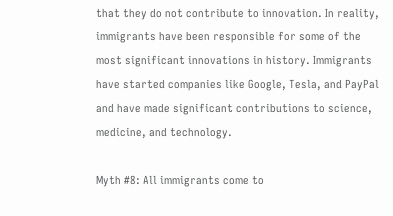that they do not contribute to innovation. In reality, immigrants have been responsible for some of the most significant innovations in history. Immigrants have started companies like Google, Tesla, and PayPal and have made significant contributions to science, medicine, and technology.

Myth #8: All immigrants come to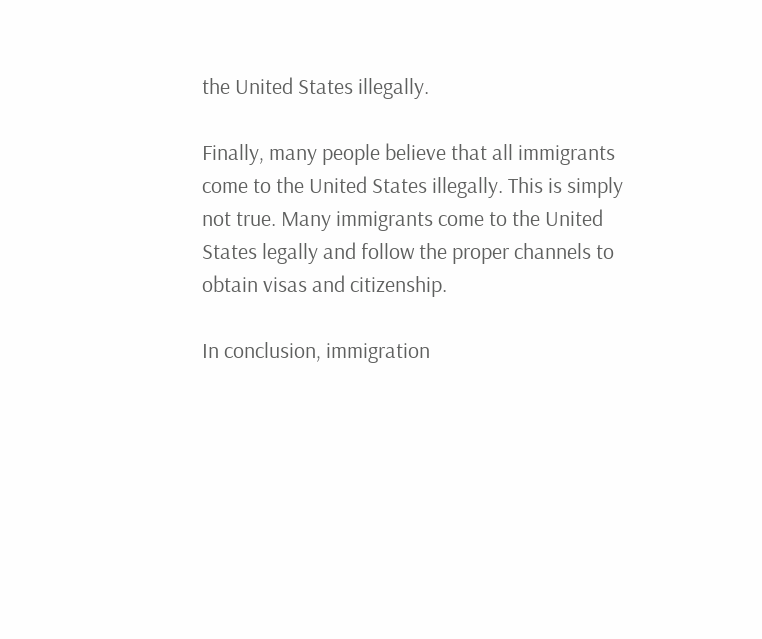the United States illegally.

Finally, many people believe that all immigrants come to the United States illegally. This is simply not true. Many immigrants come to the United States legally and follow the proper channels to obtain visas and citizenship.

In conclusion, immigration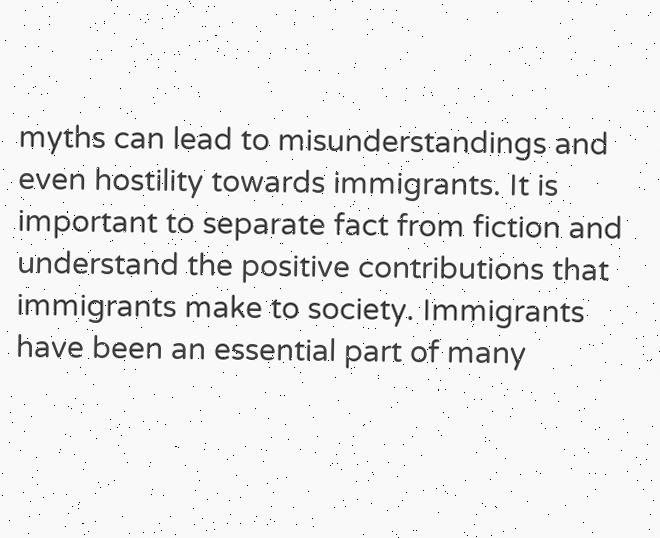myths can lead to misunderstandings and even hostility towards immigrants. It is important to separate fact from fiction and understand the positive contributions that immigrants make to society. Immigrants have been an essential part of many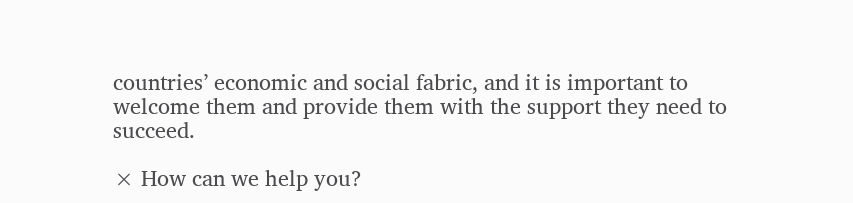countries’ economic and social fabric, and it is important to welcome them and provide them with the support they need to succeed.

× How can we help you?